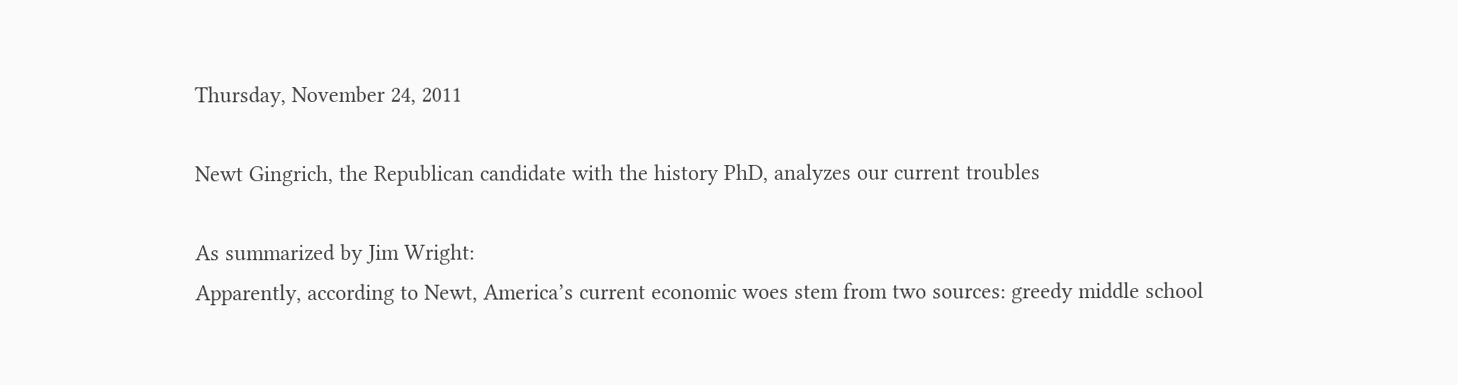Thursday, November 24, 2011

Newt Gingrich, the Republican candidate with the history PhD, analyzes our current troubles

As summarized by Jim Wright:
Apparently, according to Newt, America’s current economic woes stem from two sources: greedy middle school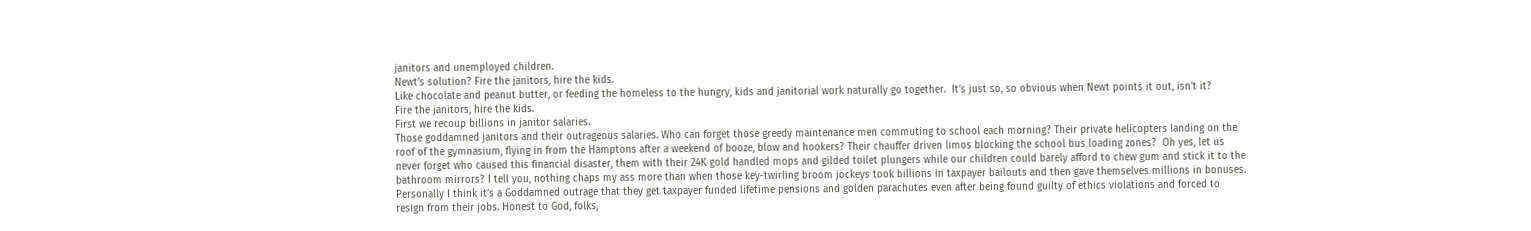janitors and unemployed children.
Newt’s solution? Fire the janitors, hire the kids.
Like chocolate and peanut butter, or feeding the homeless to the hungry, kids and janitorial work naturally go together.  It’s just so, so obvious when Newt points it out, isn’t it?
Fire the janitors, hire the kids.
First we recoup billions in janitor salaries.
Those goddamned janitors and their outrageous salaries. Who can forget those greedy maintenance men commuting to school each morning? Their private helicopters landing on the roof of the gymnasium, flying in from the Hamptons after a weekend of booze, blow and hookers? Their chauffer driven limos blocking the school bus loading zones?  Oh yes, let us never forget who caused this financial disaster, them with their 24K gold handled mops and gilded toilet plungers while our children could barely afford to chew gum and stick it to the bathroom mirrors? I tell you, nothing chaps my ass more than when those key-twirling broom jockeys took billions in taxpayer bailouts and then gave themselves millions in bonuses. Personally I think it’s a Goddamned outrage that they get taxpayer funded lifetime pensions and golden parachutes even after being found guilty of ethics violations and forced to resign from their jobs. Honest to God, folks,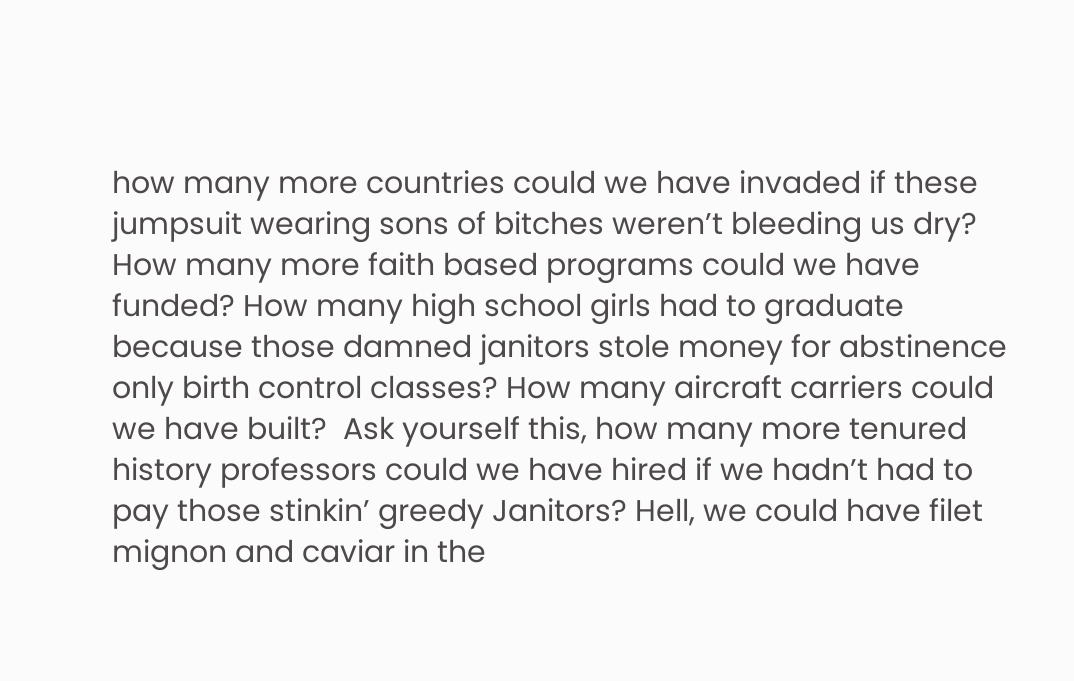how many more countries could we have invaded if these jumpsuit wearing sons of bitches weren’t bleeding us dry? How many more faith based programs could we have funded? How many high school girls had to graduate because those damned janitors stole money for abstinence only birth control classes? How many aircraft carriers could we have built?  Ask yourself this, how many more tenured history professors could we have hired if we hadn’t had to pay those stinkin’ greedy Janitors? Hell, we could have filet mignon and caviar in the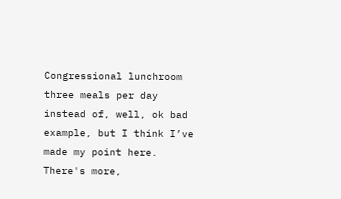Congressional lunchroom three meals per day instead of, well, ok bad example, but I think I’ve made my point here.
There's more,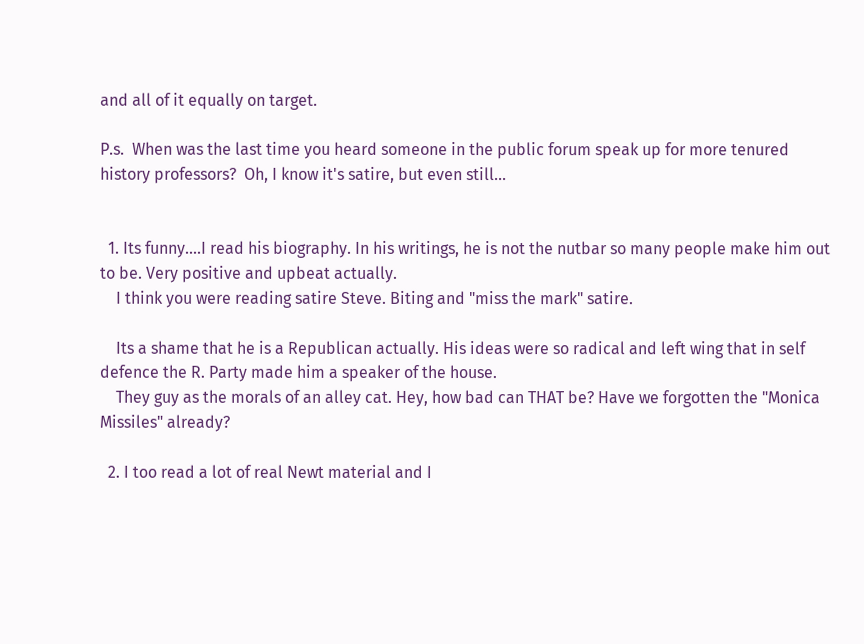and all of it equally on target.

P.s.  When was the last time you heard someone in the public forum speak up for more tenured history professors?  Oh, I know it's satire, but even still...


  1. Its funny....I read his biography. In his writings, he is not the nutbar so many people make him out to be. Very positive and upbeat actually.
    I think you were reading satire Steve. Biting and "miss the mark" satire.

    Its a shame that he is a Republican actually. His ideas were so radical and left wing that in self defence the R. Party made him a speaker of the house.
    They guy as the morals of an alley cat. Hey, how bad can THAT be? Have we forgotten the "Monica Missiles" already?

  2. I too read a lot of real Newt material and I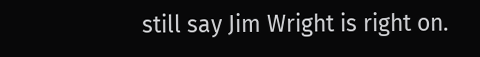still say Jim Wright is right on.